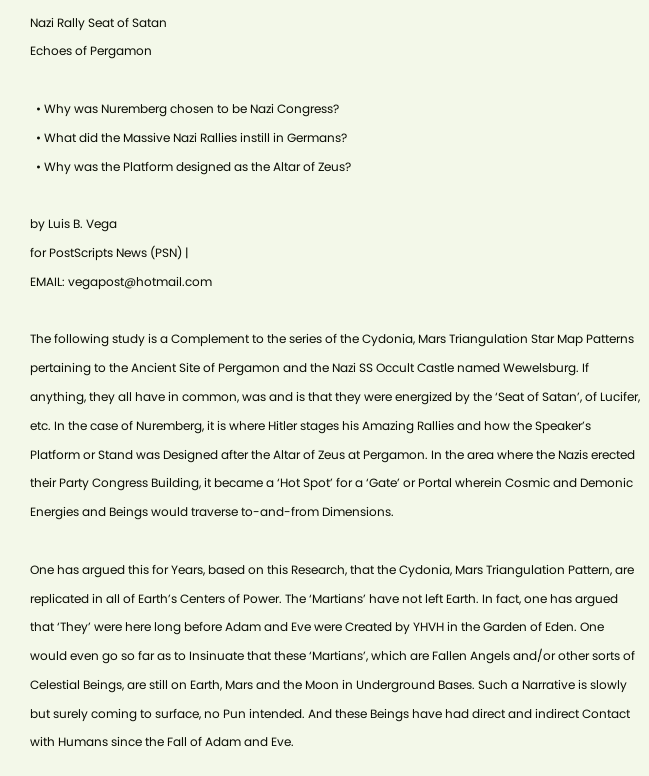Nazi Rally Seat of Satan
Echoes of Pergamon

  • Why was Nuremberg chosen to be Nazi Congress?
  • What did the Massive Nazi Rallies instill in Germans?
  • Why was the Platform designed as the Altar of Zeus?

by Luis B. Vega
for PostScripts News (PSN) |
EMAIL: vegapost@hotmail.com

The following study is a Complement to the series of the Cydonia, Mars Triangulation Star Map Patterns pertaining to the Ancient Site of Pergamon and the Nazi SS Occult Castle named Wewelsburg. If anything, they all have in common, was and is that they were energized by the ‘Seat of Satan’, of Lucifer, etc. In the case of Nuremberg, it is where Hitler stages his Amazing Rallies and how the Speaker’s Platform or Stand was Designed after the Altar of Zeus at Pergamon. In the area where the Nazis erected their Party Congress Building, it became a ‘Hot Spot’ for a ‘Gate’ or Portal wherein Cosmic and Demonic Energies and Beings would traverse to-and-from Dimensions.

One has argued this for Years, based on this Research, that the Cydonia, Mars Triangulation Pattern, are replicated in all of Earth’s Centers of Power. The ‘Martians’ have not left Earth. In fact, one has argued that ‘They’ were here long before Adam and Eve were Created by YHVH in the Garden of Eden. One would even go so far as to Insinuate that these ‘Martians’, which are Fallen Angels and/or other sorts of Celestial Beings, are still on Earth, Mars and the Moon in Underground Bases. Such a Narrative is slowly but surely coming to surface, no Pun intended. And these Beings have had direct and indirect Contact with Humans since the Fall of Adam and Eve.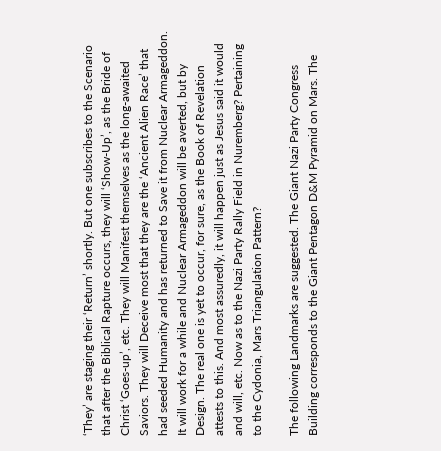‘They’ are staging their ‘Return’ shortly. But one subscribes to the Scenario that after the Biblical Rapture occurs, they will ‘Show-Up’, as the Bride of Christ ‘Goes-up’, etc. They will Manifest themselves as the long-awaited Saviors. They will Deceive most that they are the ‘Ancient Alien Race’ that had seeded Humanity and has returned to Save it from Nuclear Armageddon. It will work for a while and Nuclear Armageddon will be averted, but by Design. The real one is yet to occur, for sure, as the Book of Revelation attests to this. And most assuredly, it will happen just as Jesus said it would and will, etc. Now as to the Nazi Party Rally Field in Nuremberg? Pertaining to the Cydonia, Mars Triangulation Pattern?

The following Landmarks are suggested. The Giant Nazi Party Congress Building corresponds to the Giant Pentagon D&M Pyramid on Mars. The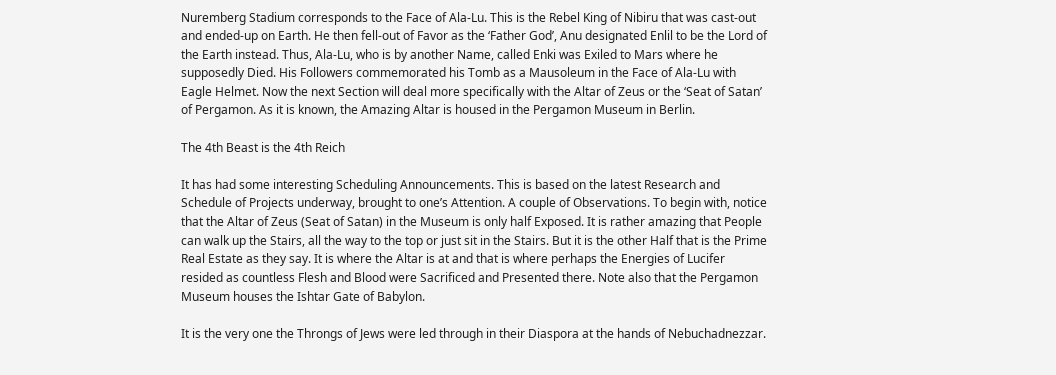Nuremberg Stadium corresponds to the Face of Ala-Lu. This is the Rebel King of Nibiru that was cast-out and ended-up on Earth. He then fell-out of Favor as the ‘Father God’, Anu designated Enlil to be the Lord of the Earth instead. Thus, Ala-Lu, who is by another Name, called Enki was Exiled to Mars where he supposedly Died. His Followers commemorated his Tomb as a Mausoleum in the Face of Ala-Lu with Eagle Helmet. Now the next Section will deal more specifically with the Altar of Zeus or the ‘Seat of Satan’ of Pergamon. As it is known, the Amazing Altar is housed in the Pergamon Museum in Berlin.

The 4th Beast is the 4th Reich

It has had some interesting Scheduling Announcements. This is based on the latest Research and Schedule of Projects underway, brought to one’s Attention. A couple of Observations. To begin with, notice that the Altar of Zeus (Seat of Satan) in the Museum is only half Exposed. It is rather amazing that People can walk up the Stairs, all the way to the top or just sit in the Stairs. But it is the other Half that is the Prime Real Estate as they say. It is where the Altar is at and that is where perhaps the Energies of Lucifer resided as countless Flesh and Blood were Sacrificed and Presented there. Note also that the Pergamon Museum houses the Ishtar Gate of Babylon.

It is the very one the Throngs of Jews were led through in their Diaspora at the hands of Nebuchadnezzar.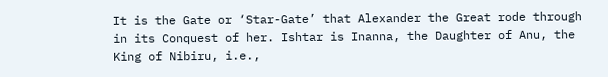It is the Gate or ‘Star-Gate’ that Alexander the Great rode through in its Conquest of her. Ishtar is Inanna, the Daughter of Anu, the King of Nibiru, i.e.,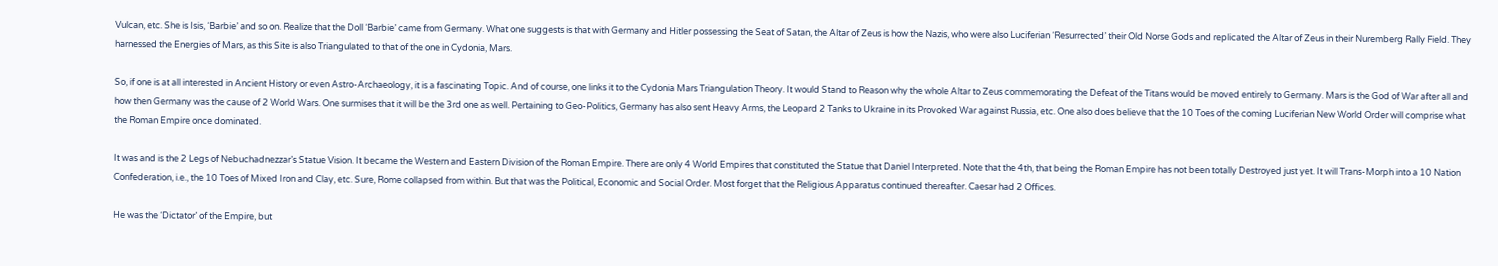Vulcan, etc. She is Isis, ‘Barbie’ and so on. Realize that the Doll ‘Barbie’ came from Germany. What one suggests is that with Germany and Hitler possessing the Seat of Satan, the Altar of Zeus is how the Nazis, who were also Luciferian ‘Resurrected’ their Old Norse Gods and replicated the Altar of Zeus in their Nuremberg Rally Field. They harnessed the Energies of Mars, as this Site is also Triangulated to that of the one in Cydonia, Mars.

So, if one is at all interested in Ancient History or even Astro-Archaeology, it is a fascinating Topic. And of course, one links it to the Cydonia Mars Triangulation Theory. It would Stand to Reason why the whole Altar to Zeus commemorating the Defeat of the Titans would be moved entirely to Germany. Mars is the God of War after all and how then Germany was the cause of 2 World Wars. One surmises that it will be the 3rd one as well. Pertaining to Geo-Politics, Germany has also sent Heavy Arms, the Leopard 2 Tanks to Ukraine in its Provoked War against Russia, etc. One also does believe that the 10 Toes of the coming Luciferian New World Order will comprise what the Roman Empire once dominated.

It was and is the 2 Legs of Nebuchadnezzar’s Statue Vision. It became the Western and Eastern Division of the Roman Empire. There are only 4 World Empires that constituted the Statue that Daniel Interpreted. Note that the 4th, that being the Roman Empire has not been totally Destroyed just yet. It will Trans-Morph into a 10 Nation Confederation, i.e., the 10 Toes of Mixed Iron and Clay, etc. Sure, Rome collapsed from within. But that was the Political, Economic and Social Order. Most forget that the Religious Apparatus continued thereafter. Caesar had 2 Offices.

He was the ‘Dictator’ of the Empire, but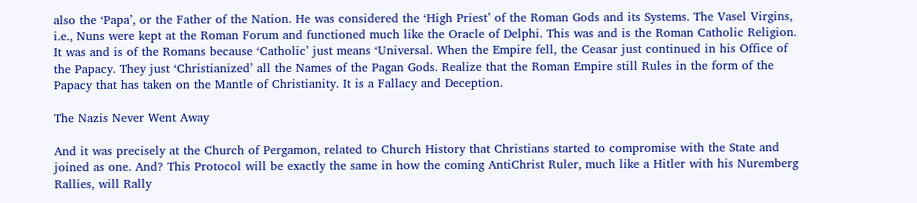also the ‘Papa’, or the Father of the Nation. He was considered the ‘High Priest’ of the Roman Gods and its Systems. The Vasel Virgins, i.e., Nuns were kept at the Roman Forum and functioned much like the Oracle of Delphi. This was and is the Roman Catholic Religion. It was and is of the Romans because ‘Catholic’ just means ‘Universal. When the Empire fell, the Ceasar just continued in his Office of the Papacy. They just ‘Christianized’ all the Names of the Pagan Gods. Realize that the Roman Empire still Rules in the form of the Papacy that has taken on the Mantle of Christianity. It is a Fallacy and Deception.

The Nazis Never Went Away

And it was precisely at the Church of Pergamon, related to Church History that Christians started to compromise with the State and joined as one. And? This Protocol will be exactly the same in how the coming AntiChrist Ruler, much like a Hitler with his Nuremberg Rallies, will Rally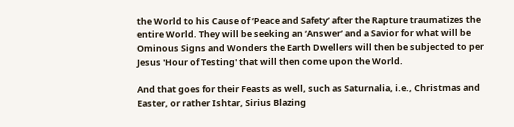the World to his Cause of ‘Peace and Safety’ after the Rapture traumatizes the entire World. They will be seeking an ‘Answer’ and a Savior for what will be Ominous Signs and Wonders the Earth Dwellers will then be subjected to per Jesus 'Hour of Testing' that will then come upon the World.

And that goes for their Feasts as well, such as Saturnalia, i.e., Christmas and Easter, or rather Ishtar, Sirius Blazing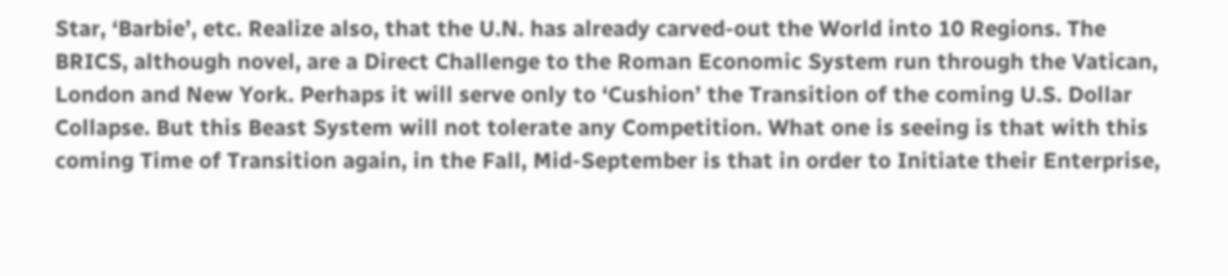Star, ‘Barbie’, etc. Realize also, that the U.N. has already carved-out the World into 10 Regions. The BRICS, although novel, are a Direct Challenge to the Roman Economic System run through the Vatican, London and New York. Perhaps it will serve only to ‘Cushion’ the Transition of the coming U.S. Dollar Collapse. But this Beast System will not tolerate any Competition. What one is seeing is that with this coming Time of Transition again, in the Fall, Mid-September is that in order to Initiate their Enterprise,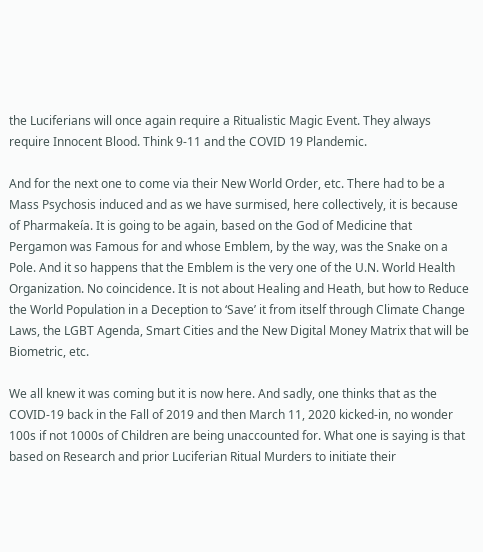the Luciferians will once again require a Ritualistic Magic Event. They always require Innocent Blood. Think 9-11 and the COVID 19 Plandemic.

And for the next one to come via their New World Order, etc. There had to be a Mass Psychosis induced and as we have surmised, here collectively, it is because of Pharmakeía. It is going to be again, based on the God of Medicine that Pergamon was Famous for and whose Emblem, by the way, was the Snake on a Pole. And it so happens that the Emblem is the very one of the U.N. World Health Organization. No coincidence. It is not about Healing and Heath, but how to Reduce the World Population in a Deception to ‘Save’ it from itself through Climate Change Laws, the LGBT Agenda, Smart Cities and the New Digital Money Matrix that will be Biometric, etc.

We all knew it was coming but it is now here. And sadly, one thinks that as the COVID-19 back in the Fall of 2019 and then March 11, 2020 kicked-in, no wonder 100s if not 1000s of Children are being unaccounted for. What one is saying is that based on Research and prior Luciferian Ritual Murders to initiate their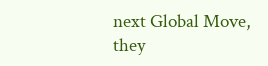next Global Move, they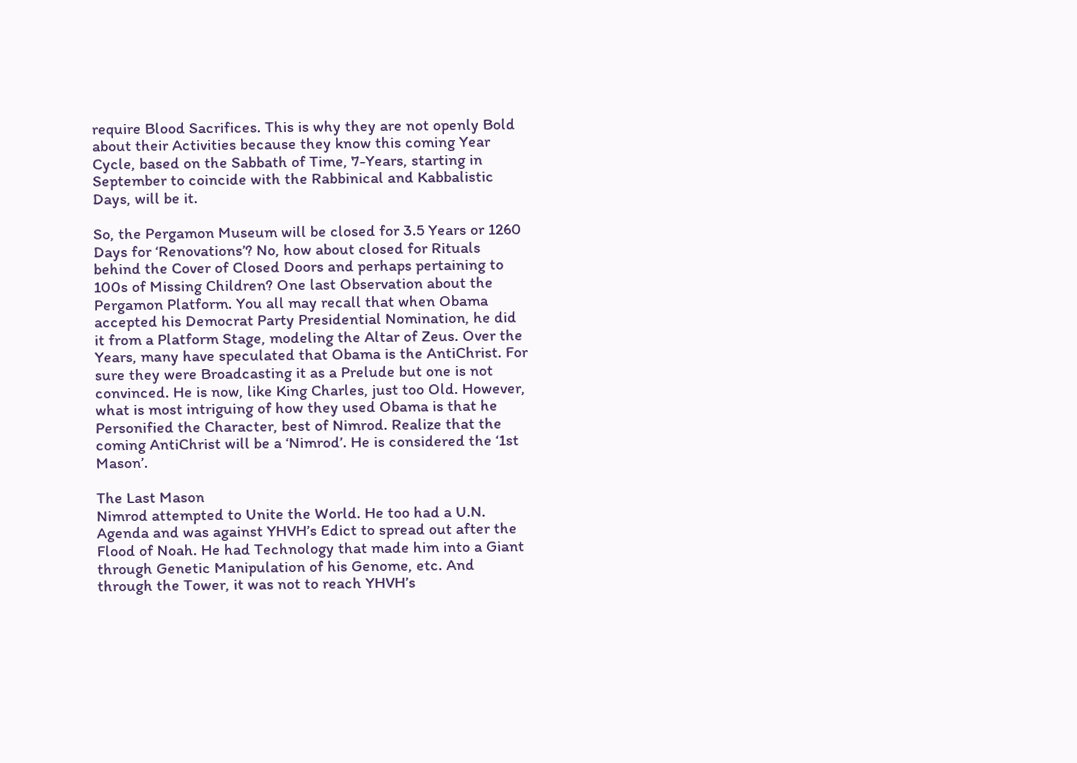require Blood Sacrifices. This is why they are not openly Bold about their Activities because they know this coming Year Cycle, based on the Sabbath of Time, 7-Years, starting in September to coincide with the Rabbinical and Kabbalistic Days, will be it.

So, the Pergamon Museum will be closed for 3.5 Years or 1260 Days for ‘Renovations’? No, how about closed for Rituals behind the Cover of Closed Doors and perhaps pertaining to 100s of Missing Children? One last Observation about the Pergamon Platform. You all may recall that when Obama accepted his Democrat Party Presidential Nomination, he did it from a Platform Stage, modeling the Altar of Zeus. Over the Years, many have speculated that Obama is the AntiChrist. For sure they were Broadcasting it as a Prelude but one is not convinced. He is now, like King Charles, just too Old. However, what is most intriguing of how they used Obama is that he Personified the Character, best of Nimrod. Realize that the coming AntiChrist will be a ‘Nimrod’. He is considered the ‘1st Mason’.

The Last Mason
Nimrod attempted to Unite the World. He too had a U.N. Agenda and was against YHVH’s Edict to spread out after the Flood of Noah. He had Technology that made him into a Giant through Genetic Manipulation of his Genome, etc. And through the Tower, it was not to reach YHVH’s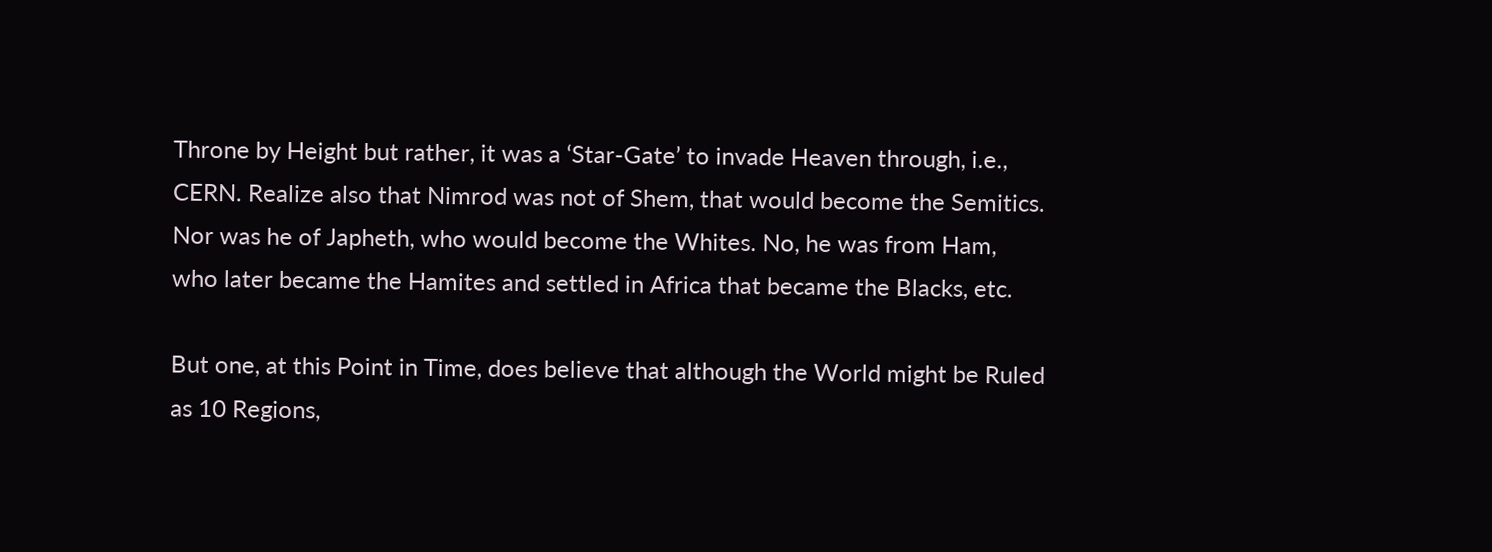Throne by Height but rather, it was a ‘Star-Gate’ to invade Heaven through, i.e., CERN. Realize also that Nimrod was not of Shem, that would become the Semitics. Nor was he of Japheth, who would become the Whites. No, he was from Ham, who later became the Hamites and settled in Africa that became the Blacks, etc.

But one, at this Point in Time, does believe that although the World might be Ruled as 10 Regions,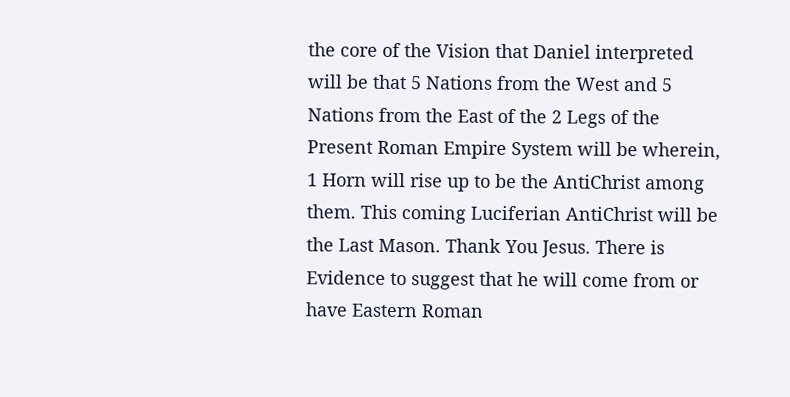the core of the Vision that Daniel interpreted will be that 5 Nations from the West and 5 Nations from the East of the 2 Legs of the Present Roman Empire System will be wherein, 1 Horn will rise up to be the AntiChrist among them. This coming Luciferian AntiChrist will be the Last Mason. Thank You Jesus. There is Evidence to suggest that he will come from or have Eastern Roman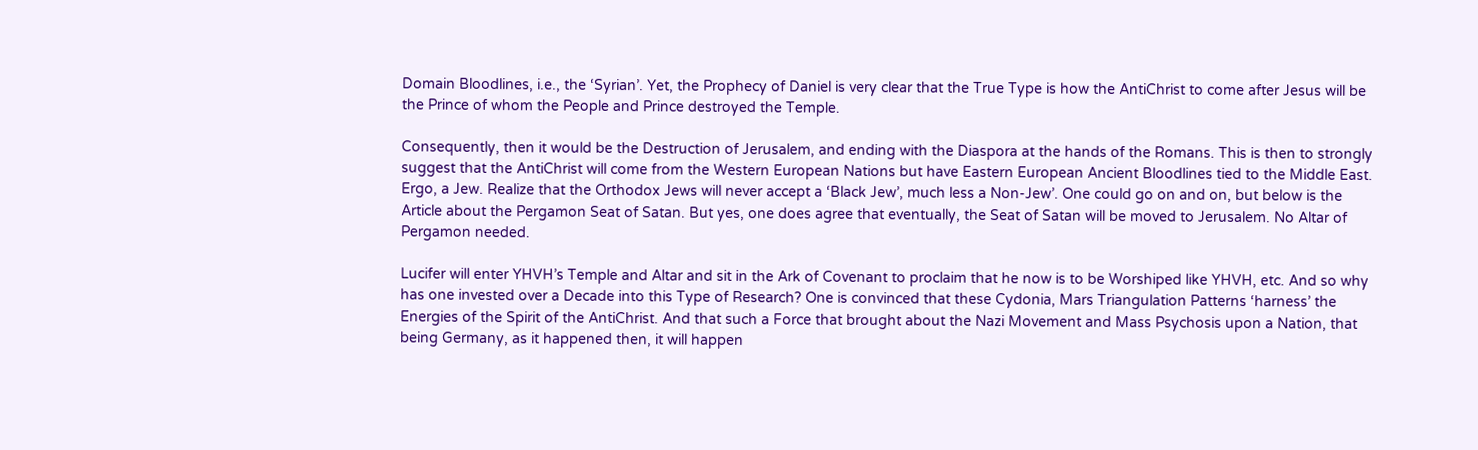Domain Bloodlines, i.e., the ‘Syrian’. Yet, the Prophecy of Daniel is very clear that the True Type is how the AntiChrist to come after Jesus will be the Prince of whom the People and Prince destroyed the Temple.

Consequently, then it would be the Destruction of Jerusalem, and ending with the Diaspora at the hands of the Romans. This is then to strongly suggest that the AntiChrist will come from the Western European Nations but have Eastern European Ancient Bloodlines tied to the Middle East. Ergo, a Jew. Realize that the Orthodox Jews will never accept a ‘Black Jew’, much less a Non-Jew’. One could go on and on, but below is the Article about the Pergamon Seat of Satan. But yes, one does agree that eventually, the Seat of Satan will be moved to Jerusalem. No Altar of Pergamon needed.

Lucifer will enter YHVH’s Temple and Altar and sit in the Ark of Covenant to proclaim that he now is to be Worshiped like YHVH, etc. And so why has one invested over a Decade into this Type of Research? One is convinced that these Cydonia, Mars Triangulation Patterns ‘harness’ the Energies of the Spirit of the AntiChrist. And that such a Force that brought about the Nazi Movement and Mass Psychosis upon a Nation, that being Germany, as it happened then, it will happen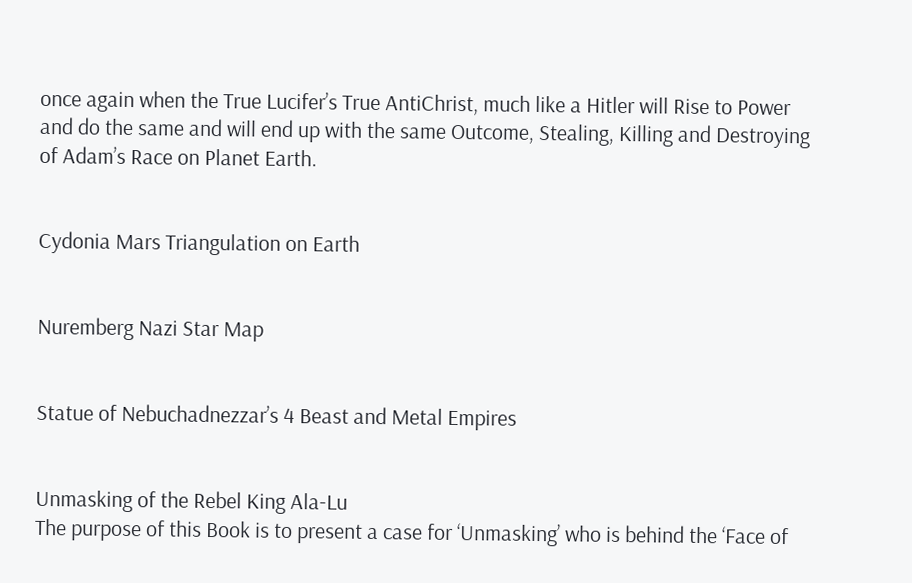once again when the True Lucifer’s True AntiChrist, much like a Hitler will Rise to Power and do the same and will end up with the same Outcome, Stealing, Killing and Destroying of Adam’s Race on Planet Earth.


Cydonia Mars Triangulation on Earth


Nuremberg Nazi Star Map


Statue of Nebuchadnezzar’s 4 Beast and Metal Empires


Unmasking of the Rebel King Ala-Lu
The purpose of this Book is to present a case for ‘Unmasking’ who is behind the ‘Face of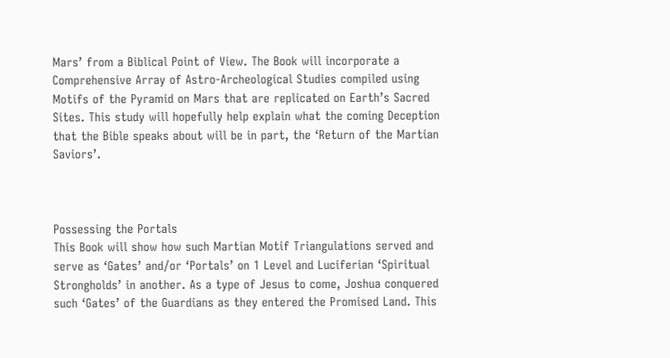Mars’ from a Biblical Point of View. The Book will incorporate a Comprehensive Array of Astro-Archeological Studies compiled using Motifs of the Pyramid on Mars that are replicated on Earth’s Sacred Sites. This study will hopefully help explain what the coming Deception that the Bible speaks about will be in part, the ‘Return of the Martian Saviors’.



Possessing the Portals
This Book will show how such Martian Motif Triangulations served and serve as ‘Gates’ and/or ‘Portals’ on 1 Level and Luciferian ‘Spiritual Strongholds’ in another. As a type of Jesus to come, Joshua conquered such ‘Gates’ of the Guardians as they entered the Promised Land. This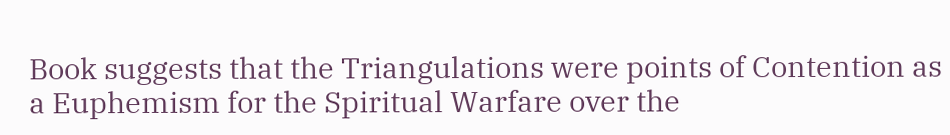Book suggests that the Triangulations were points of Contention as a Euphemism for the Spiritual Warfare over the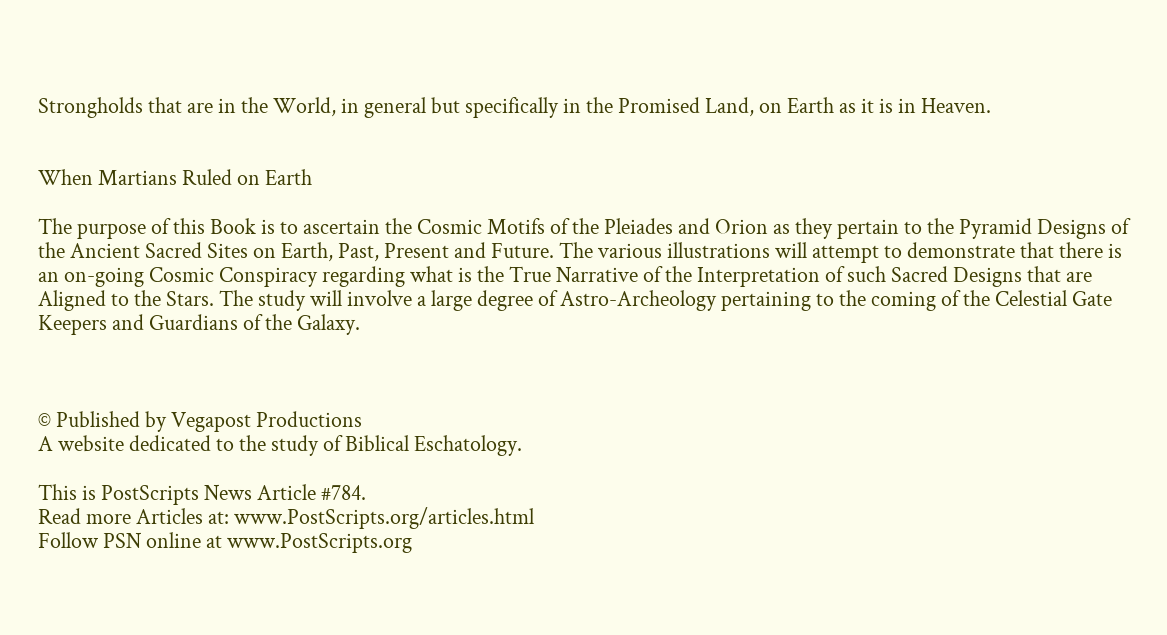Strongholds that are in the World, in general but specifically in the Promised Land, on Earth as it is in Heaven.


When Martians Ruled on Earth

The purpose of this Book is to ascertain the Cosmic Motifs of the Pleiades and Orion as they pertain to the Pyramid Designs of the Ancient Sacred Sites on Earth, Past, Present and Future. The various illustrations will attempt to demonstrate that there is an on-going Cosmic Conspiracy regarding what is the True Narrative of the Interpretation of such Sacred Designs that are Aligned to the Stars. The study will involve a large degree of Astro-Archeology pertaining to the coming of the Celestial Gate Keepers and Guardians of the Galaxy.



© Published by Vegapost Productions
A website dedicated to the study of Biblical Eschatology.

This is PostScripts News Article #784.
Read more Articles at: www.PostScripts.org/articles.html
Follow PSN online at www.PostScripts.org